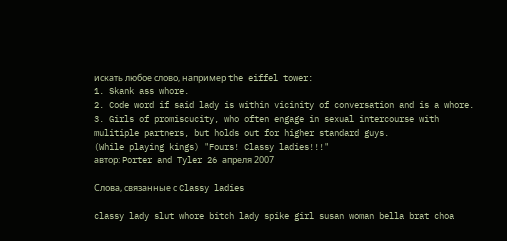искать любое слово, например the eiffel tower:
1. Skank ass whore.
2. Code word if said lady is within vicinity of conversation and is a whore.
3. Girls of promiscucity, who often engage in sexual intercourse with mulitiple partners, but holds out for higher standard guys.
(While playing kings) "Fours! Classy ladies!!!"
автор: Porter and Tyler 26 апреля 2007

Слова, связанные с Classy ladies

classy lady slut whore bitch lady spike girl susan woman bella brat choa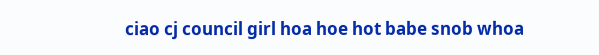ciao cj council girl hoa hoe hot babe snob whoa